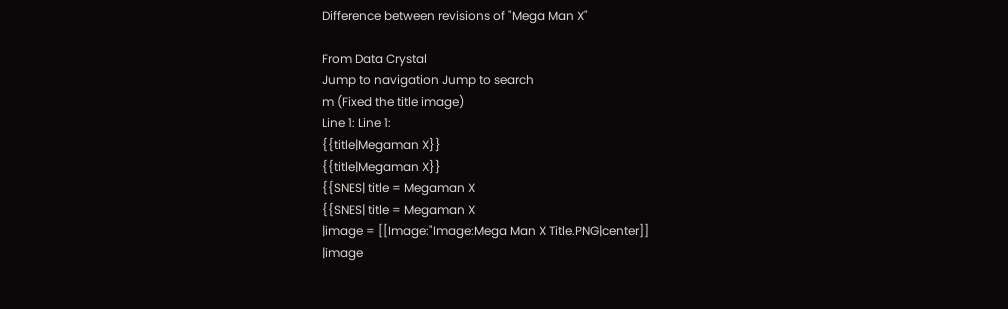Difference between revisions of "Mega Man X"

From Data Crystal
Jump to navigation Jump to search
m (Fixed the title image)
Line 1: Line 1:
{{title|Megaman X}}
{{title|Megaman X}}
{{SNES| title = Megaman X
{{SNES| title = Megaman X
|image = [[Image:"Image:Mega Man X Title.PNG|center]]
|image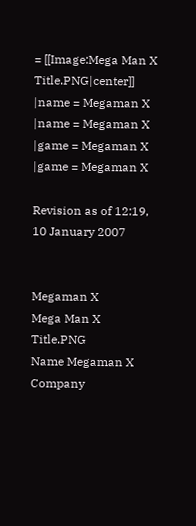= [[Image:Mega Man X Title.PNG|center]]
|name = Megaman X
|name = Megaman X
|game = Megaman X
|game = Megaman X

Revision as of 12:19, 10 January 2007


Megaman X
Mega Man X Title.PNG
Name Megaman X
Company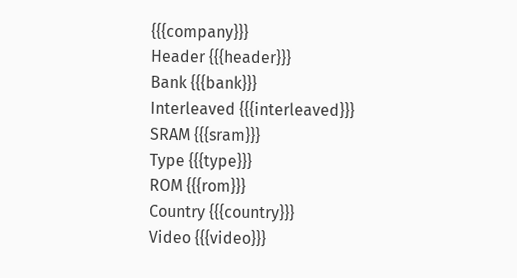{{{company}}}
Header {{{header}}}
Bank {{{bank}}}
Interleaved {{{interleaved}}}
SRAM {{{sram}}}
Type {{{type}}}
ROM {{{rom}}}
Country {{{country}}}
Video {{{video}}}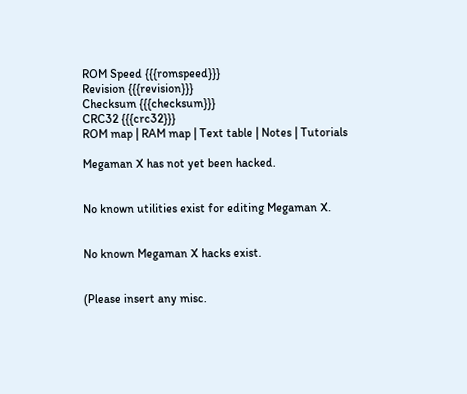ROM Speed {{{romspeed}}}
Revision {{{revision}}}
Checksum {{{checksum}}}
CRC32 {{{crc32}}}
ROM map | RAM map | Text table | Notes | Tutorials

Megaman X has not yet been hacked.


No known utilities exist for editing Megaman X.


No known Megaman X hacks exist.


(Please insert any misc.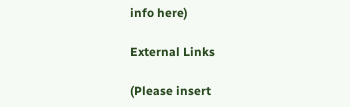info here)

External Links

(Please insert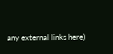any external links here)